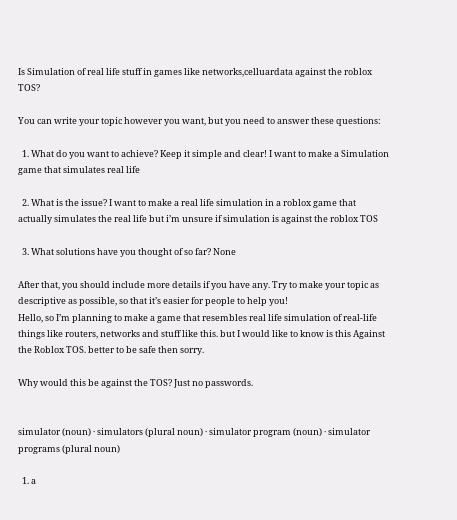Is Simulation of real life stuff in games like networks,celluardata against the roblox TOS?

You can write your topic however you want, but you need to answer these questions:

  1. What do you want to achieve? Keep it simple and clear! I want to make a Simulation game that simulates real life

  2. What is the issue? I want to make a real life simulation in a roblox game that actually simulates the real life but i’m unsure if simulation is against the roblox TOS

  3. What solutions have you thought of so far? None

After that, you should include more details if you have any. Try to make your topic as descriptive as possible, so that it’s easier for people to help you!
Hello, so I’m planning to make a game that resembles real life simulation of real-life things like routers, networks and stuff like this. but I would like to know is this Against the Roblox TOS. better to be safe then sorry.

Why would this be against the TOS? Just no passwords.


simulator (noun) · simulators (plural noun) · simulator program (noun) · simulator programs (plural noun)

  1. a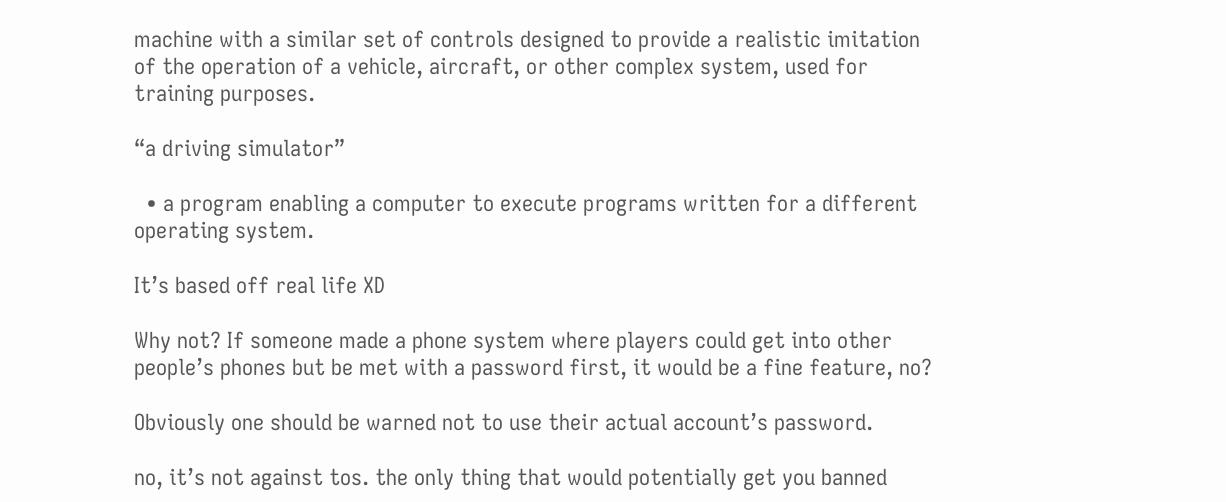machine with a similar set of controls designed to provide a realistic imitation of the operation of a vehicle, aircraft, or other complex system, used for training purposes.

“a driving simulator”

  • a program enabling a computer to execute programs written for a different operating system.

It’s based off real life XD

Why not? If someone made a phone system where players could get into other people’s phones but be met with a password first, it would be a fine feature, no?

Obviously one should be warned not to use their actual account’s password.

no, it’s not against tos. the only thing that would potentially get you banned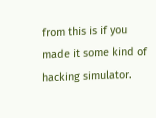from this is if you made it some kind of hacking simulator.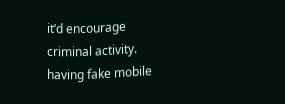it’d encourage criminal activity. having fake mobile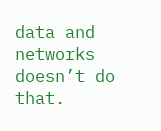data and networks doesn’t do that.